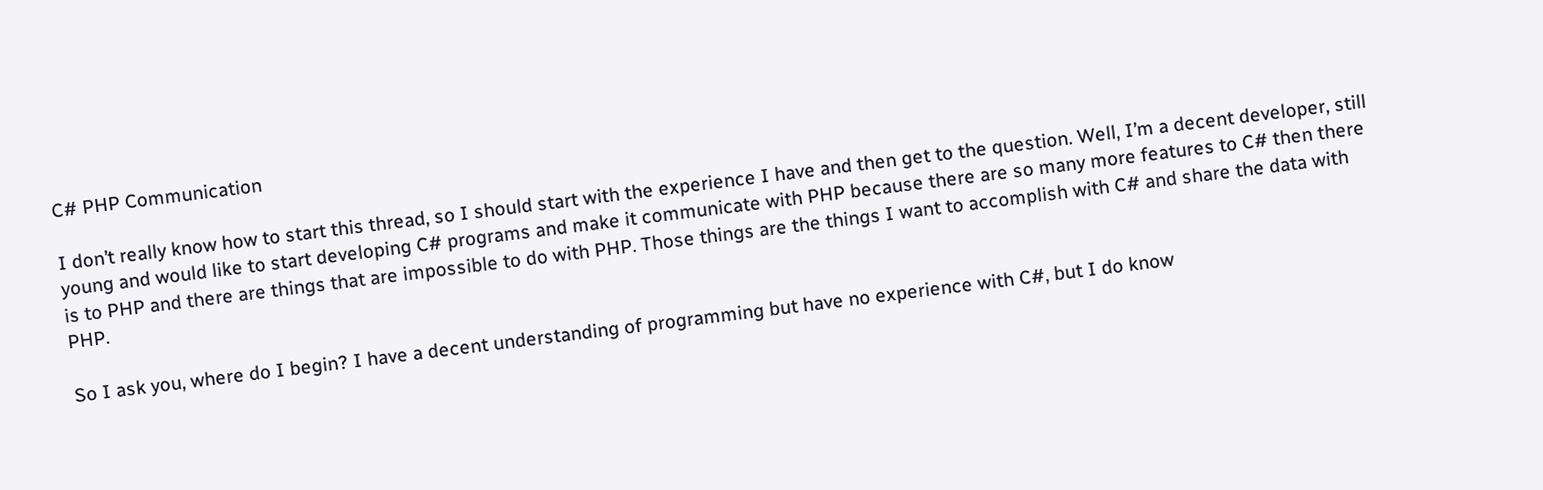C# PHP Communication

I don’t really know how to start this thread, so I should start with the experience I have and then get to the question. Well, I’m a decent developer, still young and would like to start developing C# programs and make it communicate with PHP because there are so many more features to C# then there is to PHP and there are things that are impossible to do with PHP. Those things are the things I want to accomplish with C# and share the data with PHP.

So I ask you, where do I begin? I have a decent understanding of programming but have no experience with C#, but I do know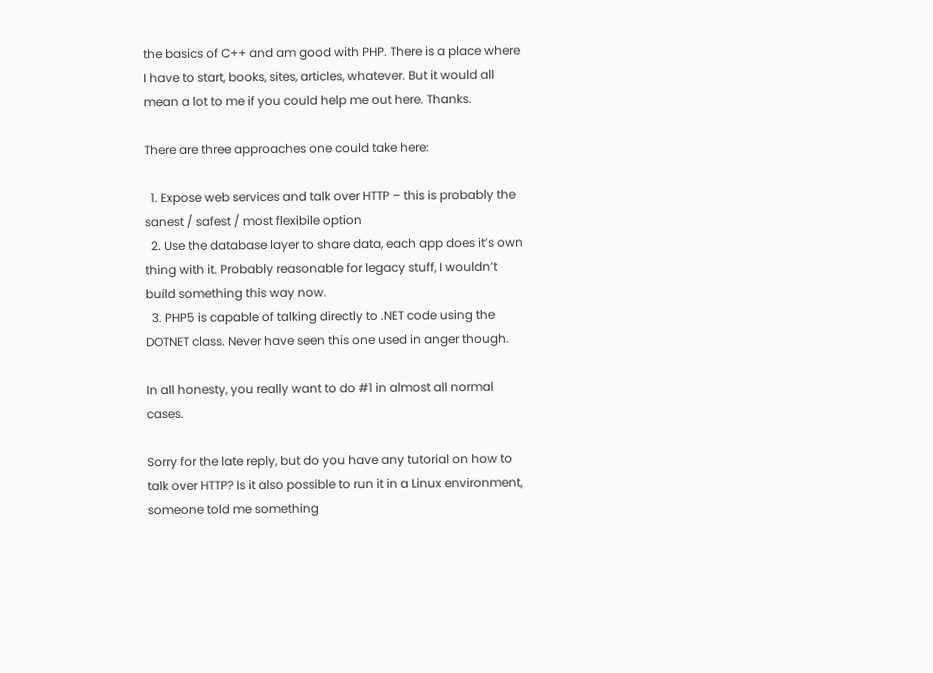the basics of C++ and am good with PHP. There is a place where I have to start, books, sites, articles, whatever. But it would all mean a lot to me if you could help me out here. Thanks.

There are three approaches one could take here:

  1. Expose web services and talk over HTTP – this is probably the sanest / safest / most flexibile option
  2. Use the database layer to share data, each app does it’s own thing with it. Probably reasonable for legacy stuff, I wouldn’t build something this way now.
  3. PHP5 is capable of talking directly to .NET code using the DOTNET class. Never have seen this one used in anger though.

In all honesty, you really want to do #1 in almost all normal cases.

Sorry for the late reply, but do you have any tutorial on how to talk over HTTP? Is it also possible to run it in a Linux environment, someone told me something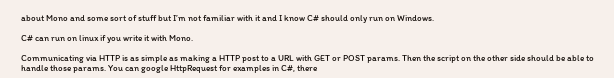about Mono and some sort of stuff but I’m not familiar with it and I know C# should only run on Windows.

C# can run on linux if you write it with Mono.

Communicating via HTTP is as simple as making a HTTP post to a URL with GET or POST params. Then the script on the other side should be able to handle those params. You can google HttpRequest for examples in C#, there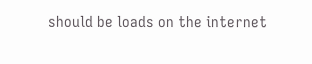should be loads on the internet